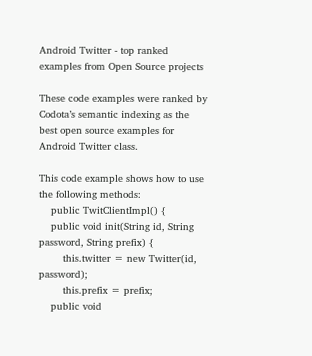Android Twitter - top ranked examples from Open Source projects

These code examples were ranked by Codota’s semantic indexing as the best open source examples for Android Twitter class.

This code example shows how to use the following methods:
    public TwitClientImpl() {
    public void init(String id, String password, String prefix) {
        this.twitter = new Twitter(id, password);
        this.prefix = prefix;
    public void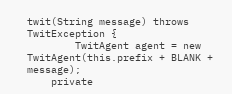twit(String message) throws TwitException {
        TwitAgent agent = new TwitAgent(this.prefix + BLANK + message);
    private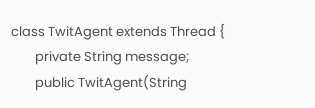class TwitAgent extends Thread {
        private String message;
        public TwitAgent(String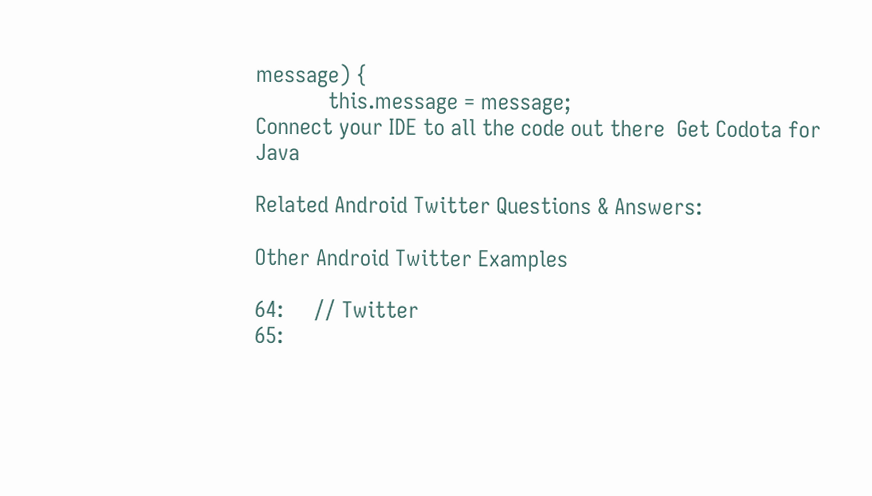message) {
            this.message = message;
Connect your IDE to all the code out there  Get Codota for Java

Related Android Twitter Questions & Answers:

Other Android Twitter Examples

64:     // Twitter
65: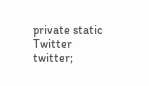private static Twitter twitter;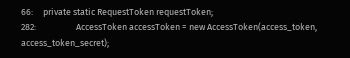66:     private static RequestToken requestToken;
282:                    AccessToken accessToken = new AccessToken(access_token, access_token_secret);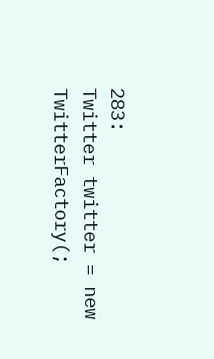283:                    Twitter twitter = new TwitterFactory(;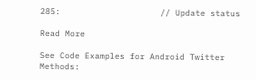285:                    // Update status

Read More

See Code Examples for Android Twitter Methods: